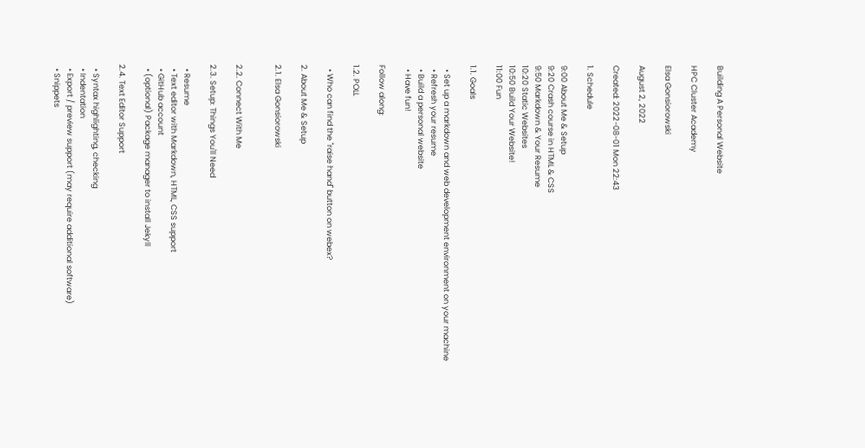Building A Personal Website

HPC Cluster Academy

Elsa Gonsiorowski

August 2, 2022

Created: 2022-08-01 Mon 22:43

1. Schedule

9:00 About Me & Setup
9:20 Crash course in HTML & CSS
9:50 Markdown & Your Resume
10:20 Static Websites
10:50 Build Your Website!
11:00 Fun

1.1. Goals

  • Set up a markdown and web development environment on your machine
  • Refresh your resume
  • Build a personal website
  • Have fun!

Follow along:

1.2. POLL

  • Who can find the "raise hand" button on webex?

2. About Me & Setup

2.1. Elsa Gonsiorowski


2.2. Connect With Me

2.3. Setup: Things You'll Need

  • Resume
  • Text editor with Markdown, HTML, CSS support
  • GitHub account
  • (optional) Package manager to install Jekyll

2.4. Text Editor Support

  • Syntax highlighting, checking
  • Indentation
  • Export / preview support (may require additional software)
  • Snippets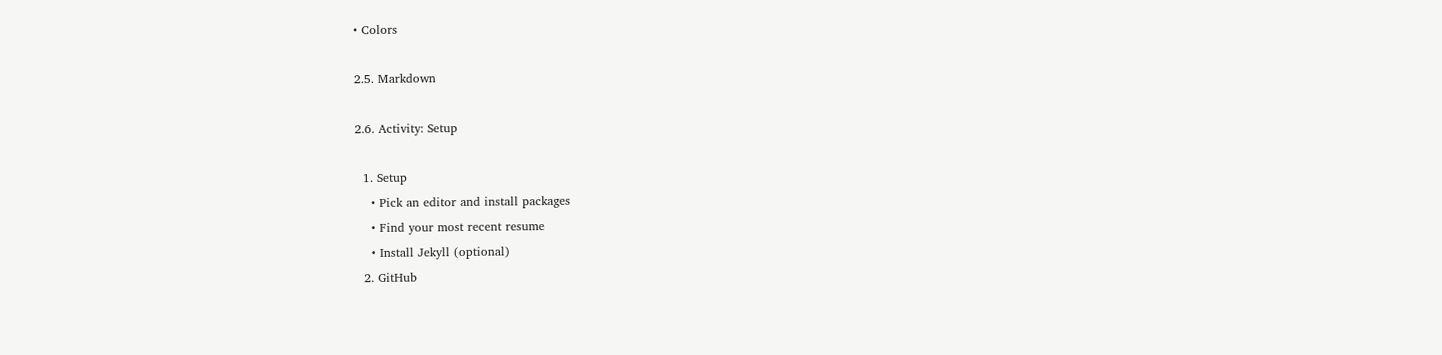• Colors

2.5. Markdown

2.6. Activity: Setup

  1. Setup
    • Pick an editor and install packages
    • Find your most recent resume
    • Install Jekyll (optional)
  2. GitHub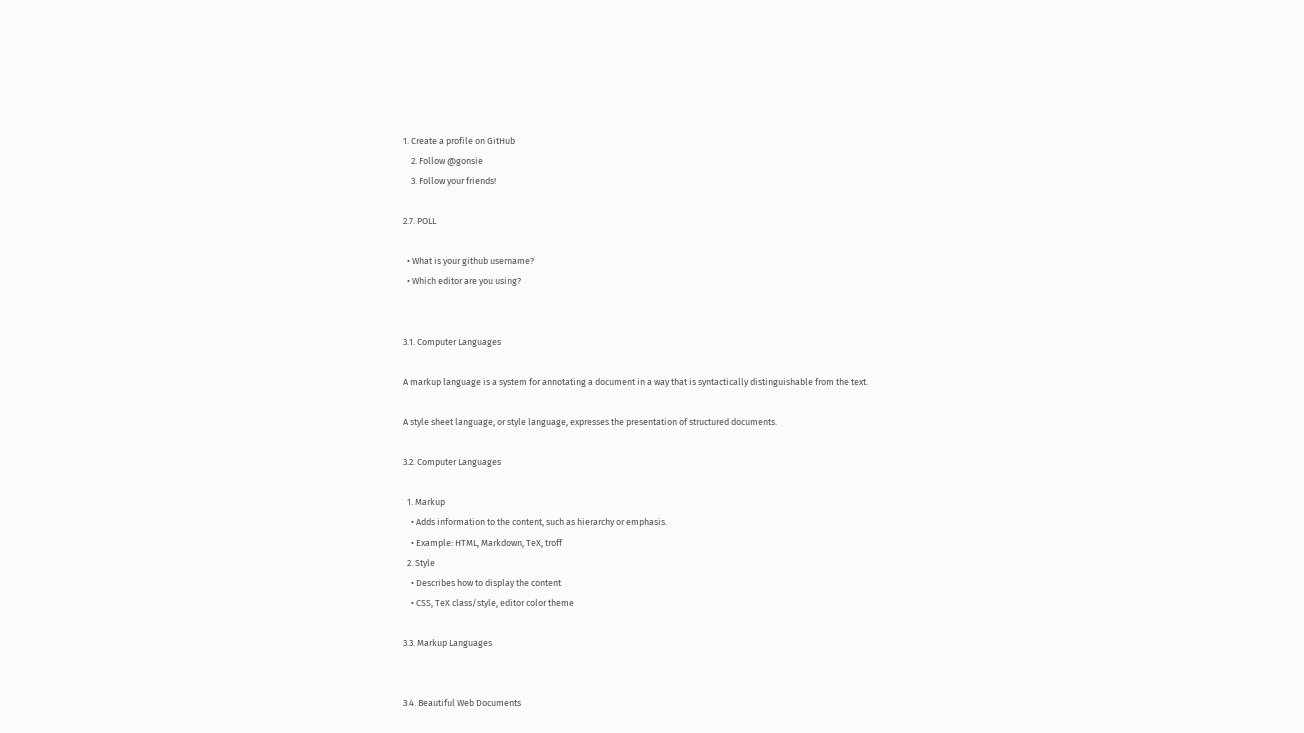1. Create a profile on GitHub
    2. Follow @gonsie
    3. Follow your friends!

2.7. POLL

  • What is your github username?
  • Which editor are you using?


3.1. Computer Languages

A markup language is a system for annotating a document in a way that is syntactically distinguishable from the text.

A style sheet language, or style language, expresses the presentation of structured documents.

3.2. Computer Languages

  1. Markup
    • Adds information to the content, such as hierarchy or emphasis.
    • Example: HTML, Markdown, TeX, troff
  2. Style
    • Describes how to display the content
    • CSS, TeX class/style, editor color theme

3.3. Markup Languages


3.4. Beautiful Web Documents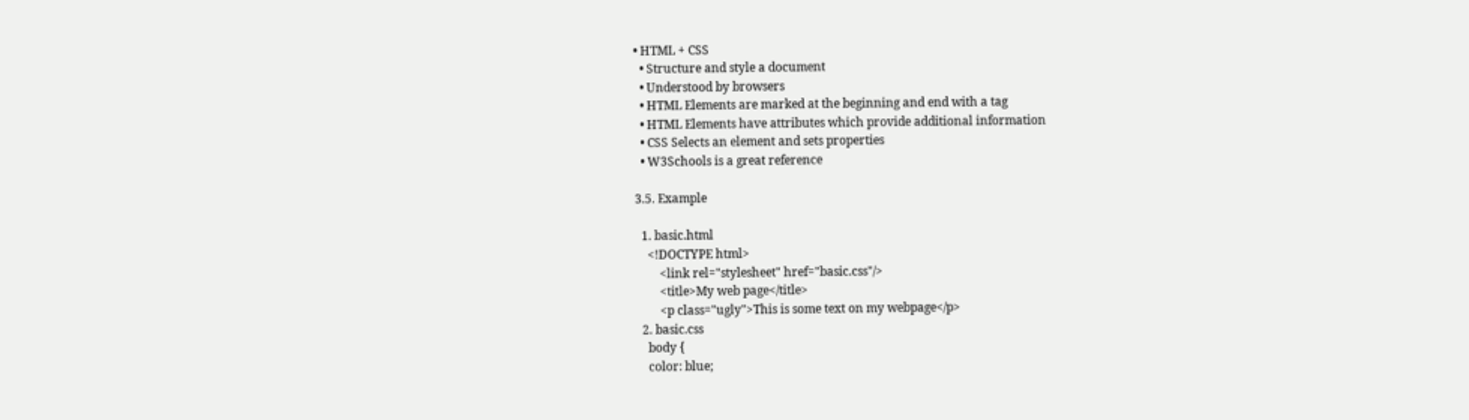• HTML + CSS
  • Structure and style a document
  • Understood by browsers
  • HTML Elements are marked at the beginning and end with a tag
  • HTML Elements have attributes which provide additional information
  • CSS Selects an element and sets properties
  • W3Schools is a great reference

3.5. Example

  1. basic.html
    <!DOCTYPE html>
        <link rel="stylesheet" href="basic.css"/>
        <title>My web page</title>
        <p class="ugly">This is some text on my webpage</p>
  2. basic.css
    body {
    color: blue;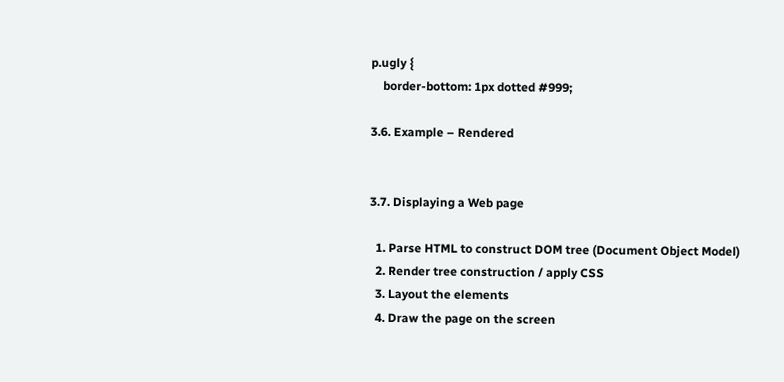p.ugly {
    border-bottom: 1px dotted #999;

3.6. Example – Rendered


3.7. Displaying a Web page

  1. Parse HTML to construct DOM tree (Document Object Model)
  2. Render tree construction / apply CSS
  3. Layout the elements
  4. Draw the page on the screen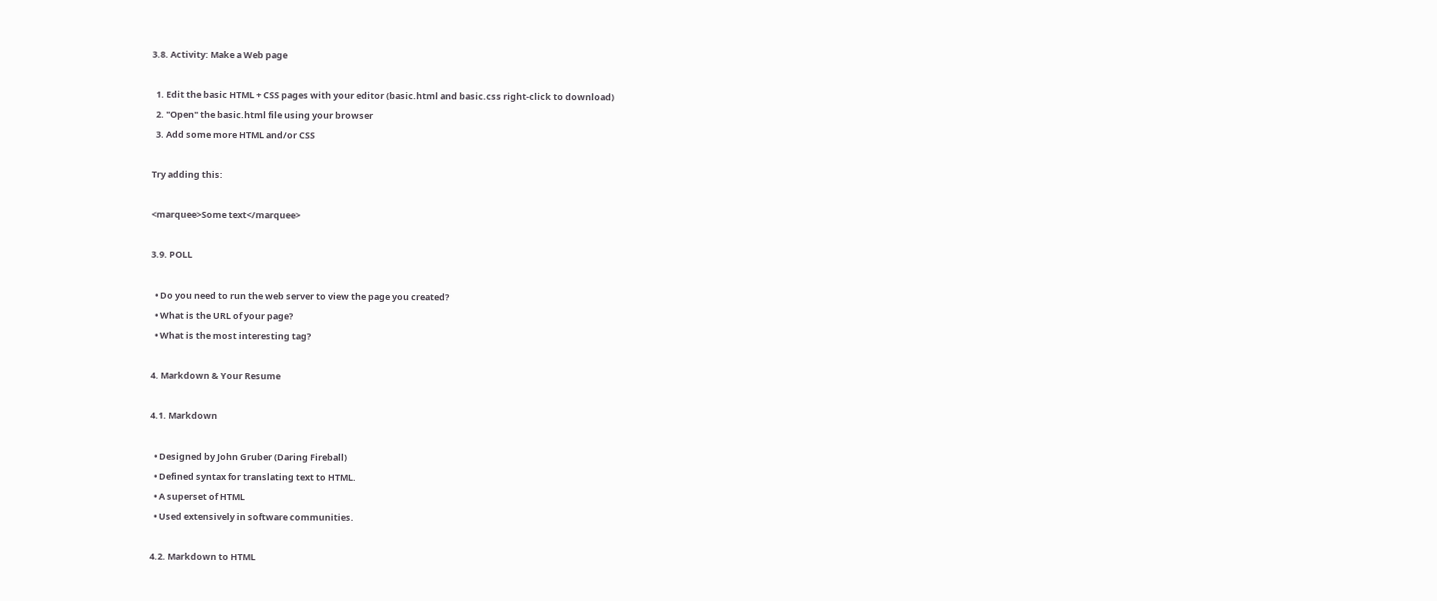3.8. Activity: Make a Web page

  1. Edit the basic HTML + CSS pages with your editor (basic.html and basic.css right-click to download)
  2. "Open" the basic.html file using your browser
  3. Add some more HTML and/or CSS

Try adding this:

<marquee>Some text</marquee>

3.9. POLL

  • Do you need to run the web server to view the page you created?
  • What is the URL of your page?
  • What is the most interesting tag?

4. Markdown & Your Resume

4.1. Markdown

  • Designed by John Gruber (Daring Fireball)
  • Defined syntax for translating text to HTML.
  • A superset of HTML
  • Used extensively in software communities.

4.2. Markdown to HTML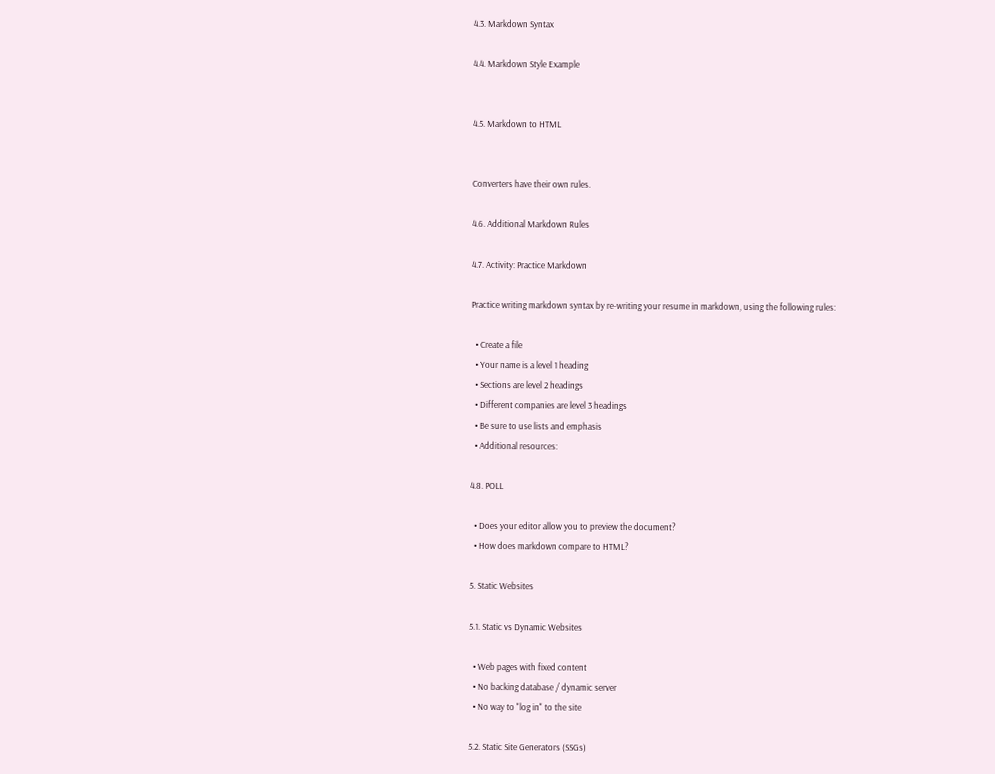4.3. Markdown Syntax

4.4. Markdown Style Example


4.5. Markdown to HTML


Converters have their own rules.

4.6. Additional Markdown Rules

4.7. Activity: Practice Markdown

Practice writing markdown syntax by re-writing your resume in markdown, using the following rules:

  • Create a file
  • Your name is a level 1 heading
  • Sections are level 2 headings
  • Different companies are level 3 headings
  • Be sure to use lists and emphasis
  • Additional resources:

4.8. POLL

  • Does your editor allow you to preview the document?
  • How does markdown compare to HTML?

5. Static Websites

5.1. Static vs Dynamic Websites

  • Web pages with fixed content
  • No backing database / dynamic server
  • No way to "log in" to the site

5.2. Static Site Generators (SSGs)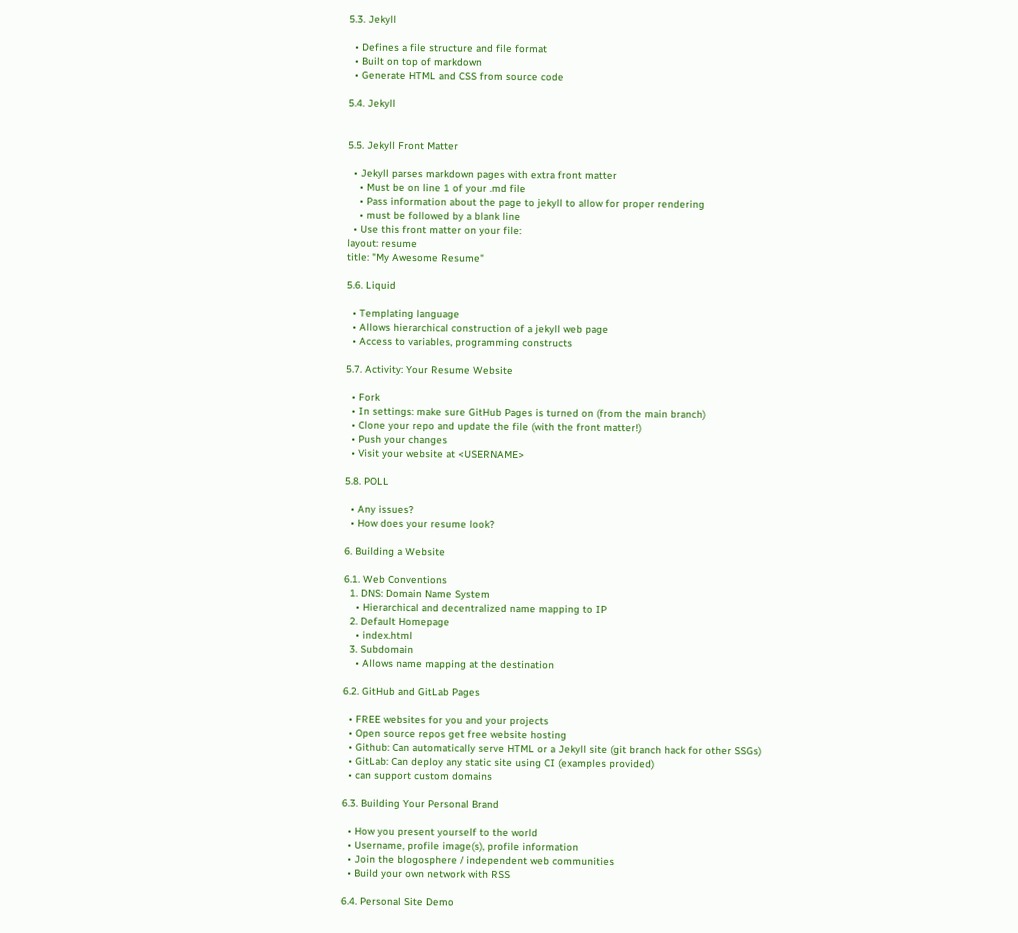5.3. Jekyll

  • Defines a file structure and file format
  • Built on top of markdown
  • Generate HTML and CSS from source code

5.4. Jekyll


5.5. Jekyll Front Matter

  • Jekyll parses markdown pages with extra front matter
    • Must be on line 1 of your .md file
    • Pass information about the page to jekyll to allow for proper rendering
    • must be followed by a blank line
  • Use this front matter on your file:
layout: resume
title: "My Awesome Resume"

5.6. Liquid

  • Templating language
  • Allows hierarchical construction of a jekyll web page
  • Access to variables, programming constructs

5.7. Activity: Your Resume Website

  • Fork
  • In settings: make sure GitHub Pages is turned on (from the main branch)
  • Clone your repo and update the file (with the front matter!)
  • Push your changes
  • Visit your website at <USERNAME>

5.8. POLL

  • Any issues?
  • How does your resume look?

6. Building a Website

6.1. Web Conventions
  1. DNS: Domain Name System
    • Hierarchical and decentralized name mapping to IP
  2. Default Homepage
    • index.html
  3. Subdomain
    • Allows name mapping at the destination

6.2. GitHub and GitLab Pages

  • FREE websites for you and your projects
  • Open source repos get free website hosting
  • Github: Can automatically serve HTML or a Jekyll site (git branch hack for other SSGs)
  • GitLab: Can deploy any static site using CI (examples provided)
  • can support custom domains

6.3. Building Your Personal Brand

  • How you present yourself to the world
  • Username, profile image(s), profile information
  • Join the blogosphere / independent web communities
  • Build your own network with RSS

6.4. Personal Site Demo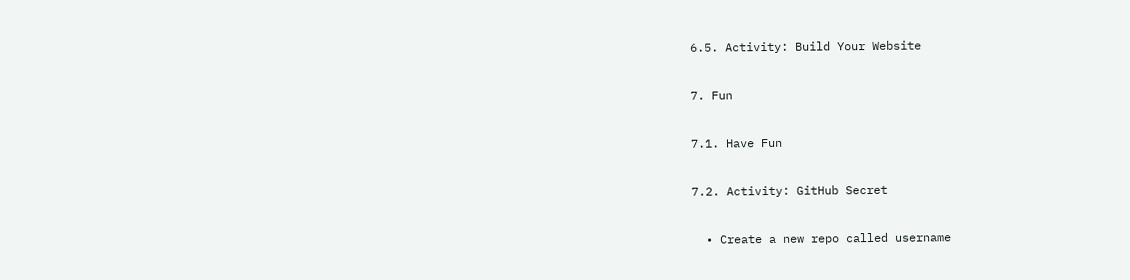6.5. Activity: Build Your Website

7. Fun

7.1. Have Fun

7.2. Activity: GitHub Secret

  • Create a new repo called username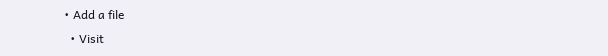• Add a file
  • Visit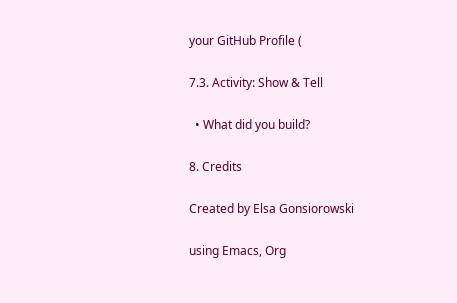your GitHub Profile (

7.3. Activity: Show & Tell

  • What did you build?

8. Credits

Created by Elsa Gonsiorowski

using Emacs, Org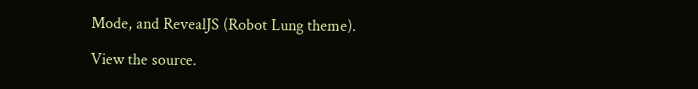Mode, and RevealJS (Robot Lung theme).

View the source.